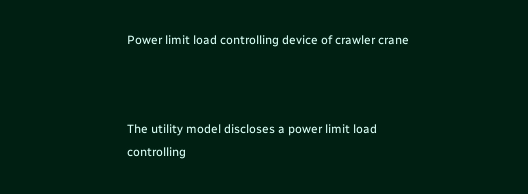Power limit load controlling device of crawler crane



The utility model discloses a power limit load controlling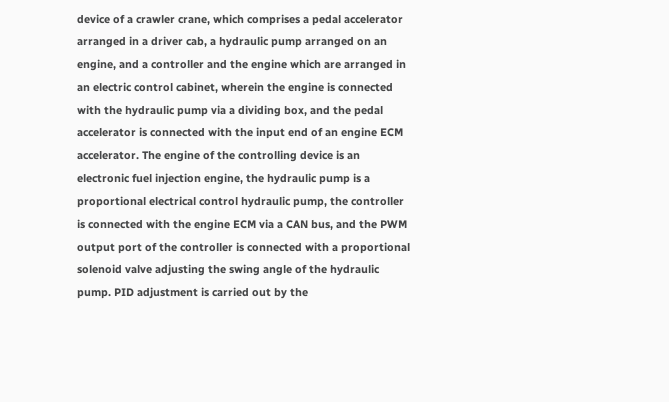device of a crawler crane, which comprises a pedal accelerator arranged in a driver cab, a hydraulic pump arranged on an engine, and a controller and the engine which are arranged in an electric control cabinet, wherein the engine is connected with the hydraulic pump via a dividing box, and the pedal accelerator is connected with the input end of an engine ECM accelerator. The engine of the controlling device is an electronic fuel injection engine, the hydraulic pump is a proportional electrical control hydraulic pump, the controller is connected with the engine ECM via a CAN bus, and the PWM output port of the controller is connected with a proportional solenoid valve adjusting the swing angle of the hydraulic pump. PID adjustment is carried out by the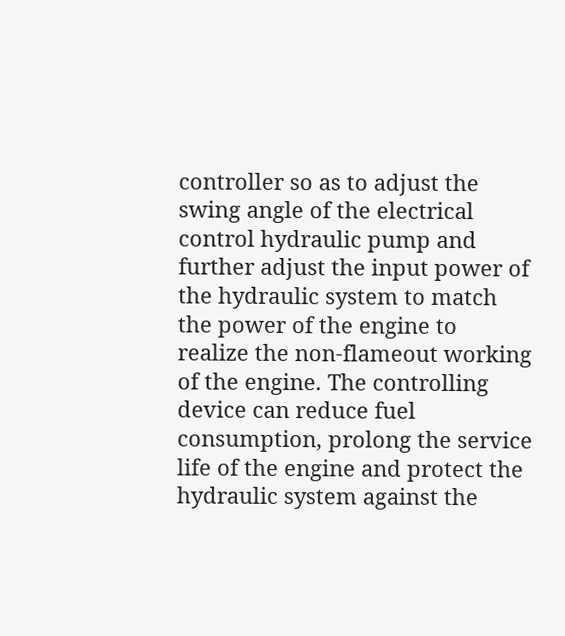controller so as to adjust the swing angle of the electrical control hydraulic pump and further adjust the input power of the hydraulic system to match the power of the engine to realize the non-flameout working of the engine. The controlling device can reduce fuel consumption, prolong the service life of the engine and protect the hydraulic system against the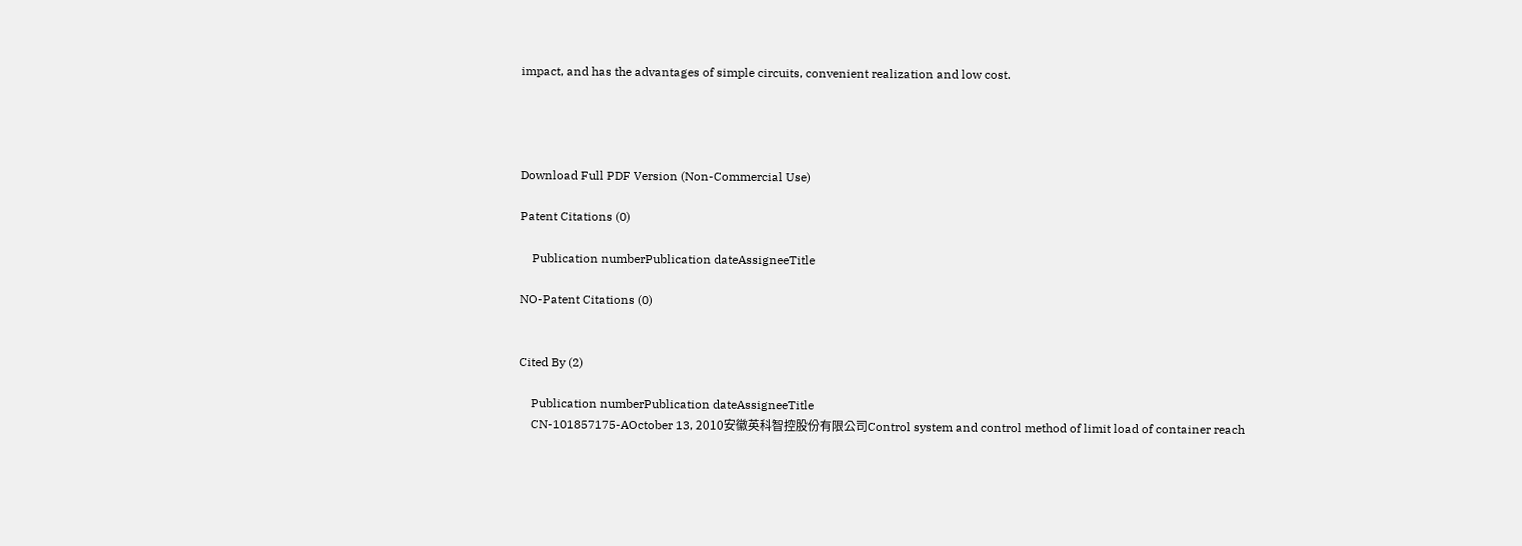impact, and has the advantages of simple circuits, convenient realization and low cost.




Download Full PDF Version (Non-Commercial Use)

Patent Citations (0)

    Publication numberPublication dateAssigneeTitle

NO-Patent Citations (0)


Cited By (2)

    Publication numberPublication dateAssigneeTitle
    CN-101857175-AOctober 13, 2010安徽英科智控股份有限公司Control system and control method of limit load of container reach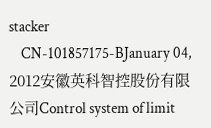stacker
    CN-101857175-BJanuary 04, 2012安徽英科智控股份有限公司Control system of limit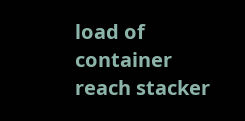load of container reach stacker